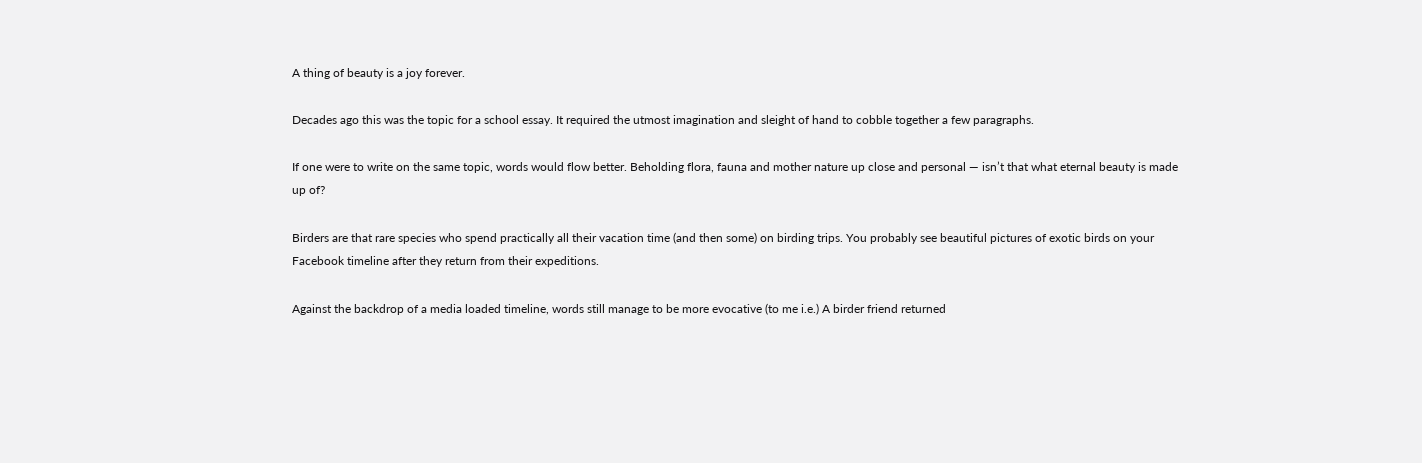A thing of beauty is a joy forever.

Decades ago this was the topic for a school essay. It required the utmost imagination and sleight of hand to cobble together a few paragraphs.

If one were to write on the same topic, words would flow better. Beholding flora, fauna and mother nature up close and personal — isn’t that what eternal beauty is made up of?

Birders are that rare species who spend practically all their vacation time (and then some) on birding trips. You probably see beautiful pictures of exotic birds on your Facebook timeline after they return from their expeditions.

Against the backdrop of a media loaded timeline, words still manage to be more evocative (to me i.e.) A birder friend returned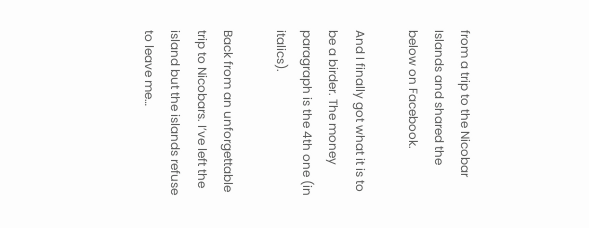from a trip to the Nicobar Islands and shared the below on Facebook.

And I finally got what it is to be a birder. The money paragraph is the 4th one (in italics).

Back from an unforgettable trip to Nicobars. I’ve left the island but the islands refuse to leave me…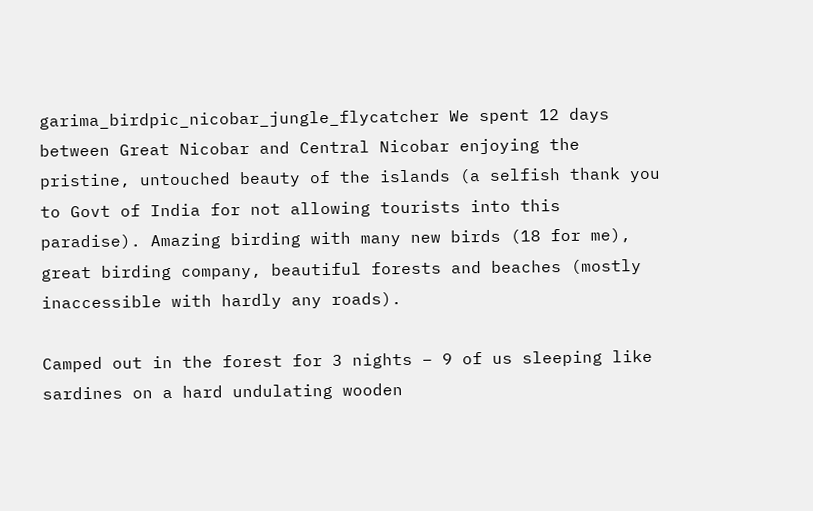garima_birdpic_nicobar_jungle_flycatcher We spent 12 days between Great Nicobar and Central Nicobar enjoying the pristine, untouched beauty of the islands (a selfish thank you to Govt of India for not allowing tourists into this paradise). Amazing birding with many new birds (18 for me), great birding company, beautiful forests and beaches (mostly inaccessible with hardly any roads).

Camped out in the forest for 3 nights – 9 of us sleeping like sardines on a hard undulating wooden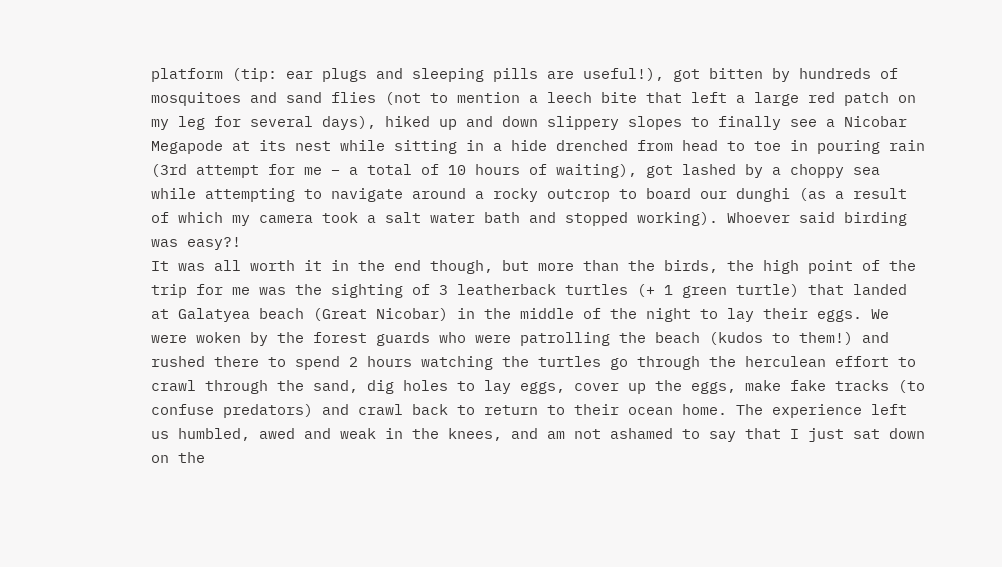platform (tip: ear plugs and sleeping pills are useful!), got bitten by hundreds of mosquitoes and sand flies (not to mention a leech bite that left a large red patch on my leg for several days), hiked up and down slippery slopes to finally see a Nicobar Megapode at its nest while sitting in a hide drenched from head to toe in pouring rain (3rd attempt for me – a total of 10 hours of waiting), got lashed by a choppy sea while attempting to navigate around a rocky outcrop to board our dunghi (as a result of which my camera took a salt water bath and stopped working). Whoever said birding was easy?!
It was all worth it in the end though, but more than the birds, the high point of the trip for me was the sighting of 3 leatherback turtles (+ 1 green turtle) that landed at Galatyea beach (Great Nicobar) in the middle of the night to lay their eggs. We were woken by the forest guards who were patrolling the beach (kudos to them!) and rushed there to spend 2 hours watching the turtles go through the herculean effort to crawl through the sand, dig holes to lay eggs, cover up the eggs, make fake tracks (to confuse predators) and crawl back to return to their ocean home. The experience left us humbled, awed and weak in the knees, and am not ashamed to say that I just sat down on the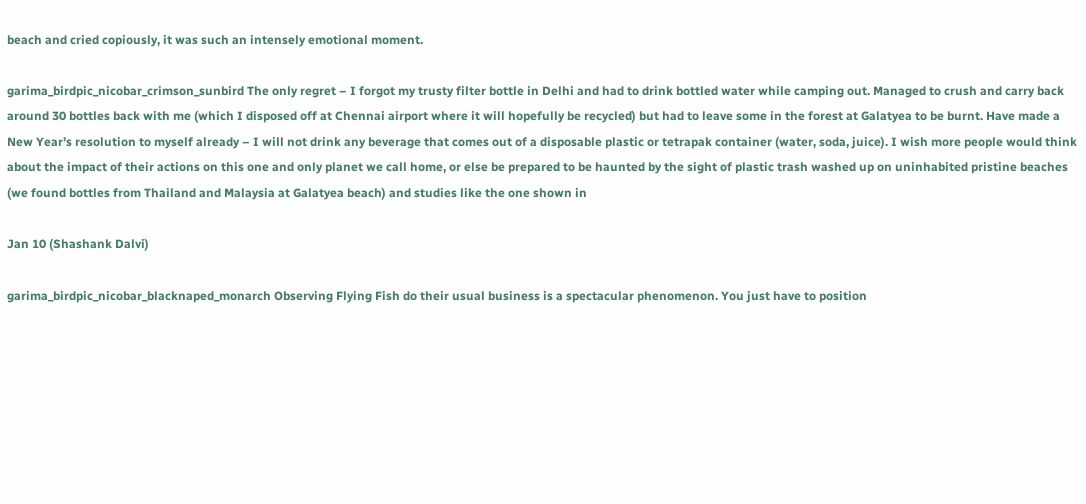beach and cried copiously, it was such an intensely emotional moment.

garima_birdpic_nicobar_crimson_sunbird The only regret – I forgot my trusty filter bottle in Delhi and had to drink bottled water while camping out. Managed to crush and carry back around 30 bottles back with me (which I disposed off at Chennai airport where it will hopefully be recycled) but had to leave some in the forest at Galatyea to be burnt. Have made a New Year’s resolution to myself already – I will not drink any beverage that comes out of a disposable plastic or tetrapak container (water, soda, juice). I wish more people would think about the impact of their actions on this one and only planet we call home, or else be prepared to be haunted by the sight of plastic trash washed up on uninhabited pristine beaches (we found bottles from Thailand and Malaysia at Galatyea beach) and studies like the one shown in

Jan 10 (Shashank Dalvi)

garima_birdpic_nicobar_blacknaped_monarch Observing Flying Fish do their usual business is a spectacular phenomenon. You just have to position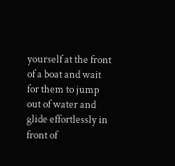yourself at the front of a boat and wait for them to jump out of water and glide effortlessly in front of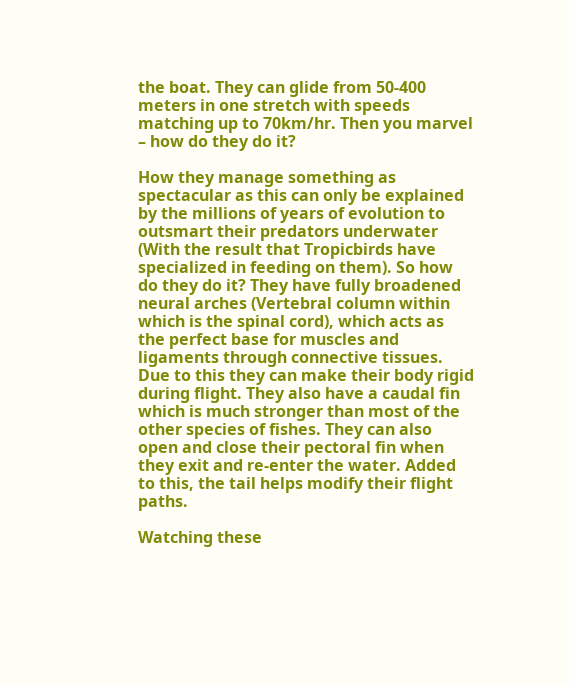the boat. They can glide from 50-400 meters in one stretch with speeds matching up to 70km/hr. Then you marvel – how do they do it?

How they manage something as spectacular as this can only be explained by the millions of years of evolution to outsmart their predators underwater (With the result that Tropicbirds have specialized in feeding on them). So how do they do it? They have fully broadened neural arches (Vertebral column within which is the spinal cord), which acts as the perfect base for muscles and ligaments through connective tissues. Due to this they can make their body rigid during flight. They also have a caudal fin which is much stronger than most of the other species of fishes. They can also open and close their pectoral fin when they exit and re-enter the water. Added to this, the tail helps modify their flight paths.

Watching these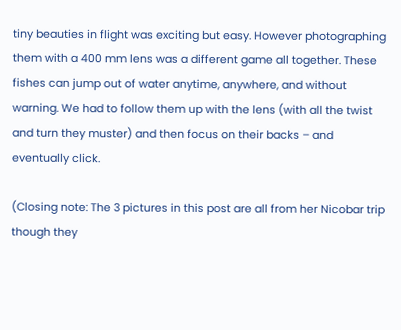tiny beauties in flight was exciting but easy. However photographing them with a 400 mm lens was a different game all together. These fishes can jump out of water anytime, anywhere, and without warning. We had to follow them up with the lens (with all the twist and turn they muster) and then focus on their backs – and eventually click.

(Closing note: The 3 pictures in this post are all from her Nicobar trip though they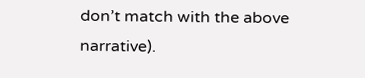don’t match with the above narrative).